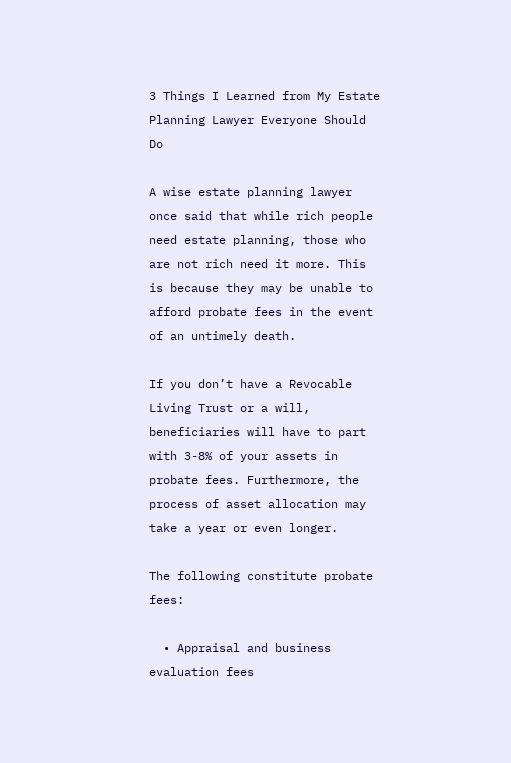3 Things I Learned from My Estate Planning Lawyer Everyone Should Do

A wise estate planning lawyer once said that while rich people need estate planning, those who are not rich need it more. This is because they may be unable to afford probate fees in the event of an untimely death.

If you don’t have a Revocable Living Trust or a will, beneficiaries will have to part with 3-8% of your assets in probate fees. Furthermore, the process of asset allocation may take a year or even longer.

The following constitute probate fees:

  • Appraisal and business evaluation fees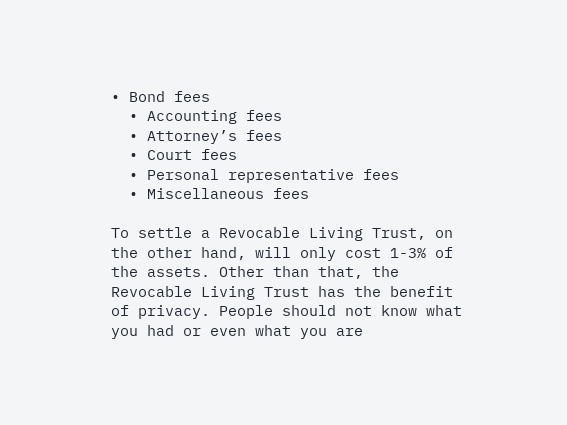• Bond fees
  • Accounting fees
  • Attorney’s fees
  • Court fees
  • Personal representative fees
  • Miscellaneous fees

To settle a Revocable Living Trust, on the other hand, will only cost 1-3% of the assets. Other than that, the Revocable Living Trust has the benefit of privacy. People should not know what you had or even what you are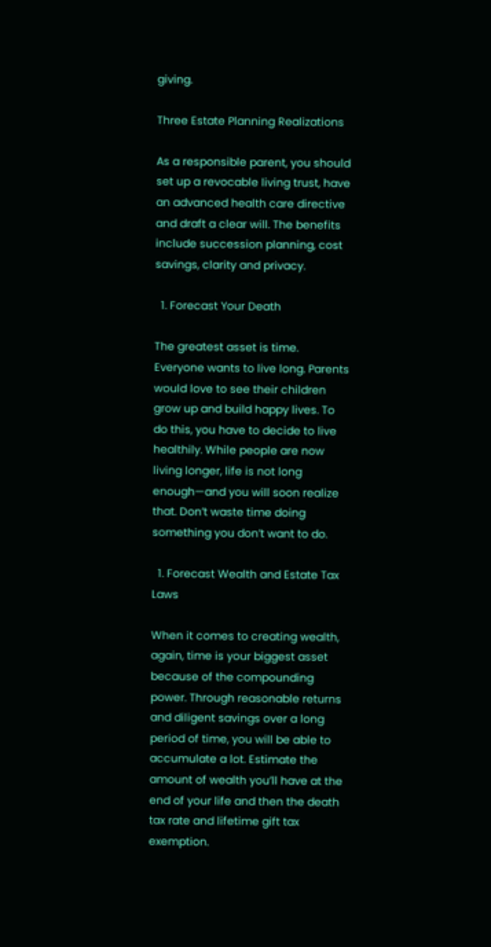giving.

Three Estate Planning Realizations

As a responsible parent, you should set up a revocable living trust, have an advanced health care directive and draft a clear will. The benefits include succession planning, cost savings, clarity and privacy.

  1. Forecast Your Death

The greatest asset is time. Everyone wants to live long. Parents would love to see their children grow up and build happy lives. To do this, you have to decide to live healthily. While people are now living longer, life is not long enough—and you will soon realize that. Don’t waste time doing something you don’t want to do.

  1. Forecast Wealth and Estate Tax Laws

When it comes to creating wealth, again, time is your biggest asset because of the compounding power. Through reasonable returns and diligent savings over a long period of time, you will be able to accumulate a lot. Estimate the amount of wealth you’ll have at the end of your life and then the death tax rate and lifetime gift tax exemption.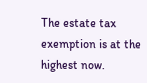The estate tax exemption is at the highest now.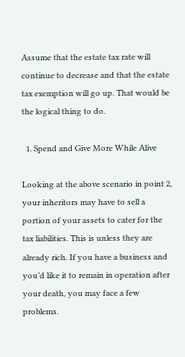Assume that the estate tax rate will continue to decrease and that the estate tax exemption will go up. That would be the logical thing to do.

  1. Spend and Give More While Alive

Looking at the above scenario in point 2, your inheritors may have to sell a portion of your assets to cater for the tax liabilities. This is unless they are already rich. If you have a business and you’d like it to remain in operation after your death, you may face a few problems.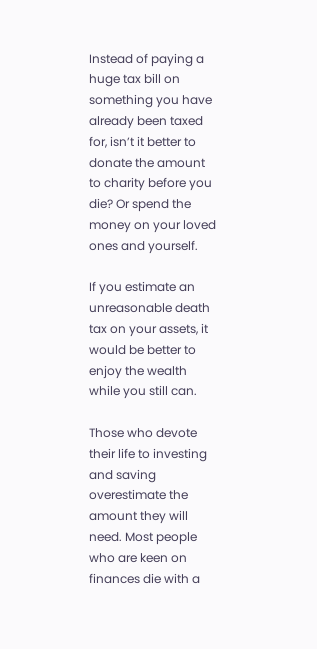Instead of paying a huge tax bill on something you have already been taxed for, isn’t it better to donate the amount to charity before you die? Or spend the money on your loved ones and yourself.

If you estimate an unreasonable death tax on your assets, it would be better to enjoy the wealth while you still can.

Those who devote their life to investing and saving overestimate the amount they will need. Most people who are keen on finances die with a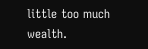little too much wealth.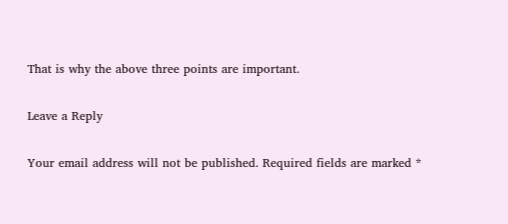That is why the above three points are important.

Leave a Reply

Your email address will not be published. Required fields are marked *